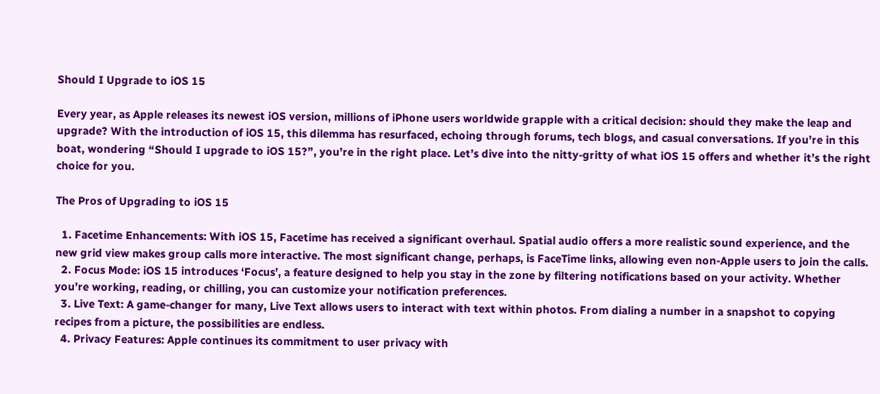Should I Upgrade to iOS 15

Every year, as Apple releases its newest iOS version, millions of iPhone users worldwide grapple with a critical decision: should they make the leap and upgrade? With the introduction of iOS 15, this dilemma has resurfaced, echoing through forums, tech blogs, and casual conversations. If you’re in this boat, wondering “Should I upgrade to iOS 15?”, you’re in the right place. Let’s dive into the nitty-gritty of what iOS 15 offers and whether it’s the right choice for you.

The Pros of Upgrading to iOS 15

  1. Facetime Enhancements: With iOS 15, Facetime has received a significant overhaul. Spatial audio offers a more realistic sound experience, and the new grid view makes group calls more interactive. The most significant change, perhaps, is FaceTime links, allowing even non-Apple users to join the calls.
  2. Focus Mode: iOS 15 introduces ‘Focus’, a feature designed to help you stay in the zone by filtering notifications based on your activity. Whether you’re working, reading, or chilling, you can customize your notification preferences.
  3. Live Text: A game-changer for many, Live Text allows users to interact with text within photos. From dialing a number in a snapshot to copying recipes from a picture, the possibilities are endless.
  4. Privacy Features: Apple continues its commitment to user privacy with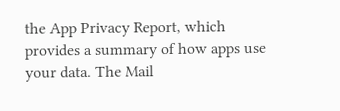the App Privacy Report, which provides a summary of how apps use your data. The Mail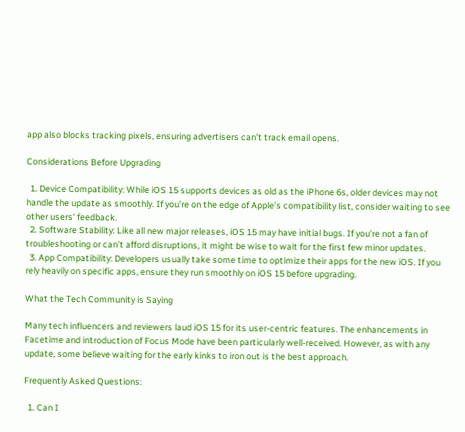app also blocks tracking pixels, ensuring advertisers can’t track email opens.

Considerations Before Upgrading

  1. Device Compatibility: While iOS 15 supports devices as old as the iPhone 6s, older devices may not handle the update as smoothly. If you’re on the edge of Apple’s compatibility list, consider waiting to see other users’ feedback.
  2. Software Stability: Like all new major releases, iOS 15 may have initial bugs. If you’re not a fan of troubleshooting or can’t afford disruptions, it might be wise to wait for the first few minor updates.
  3. App Compatibility: Developers usually take some time to optimize their apps for the new iOS. If you rely heavily on specific apps, ensure they run smoothly on iOS 15 before upgrading.

What the Tech Community is Saying

Many tech influencers and reviewers laud iOS 15 for its user-centric features. The enhancements in Facetime and introduction of Focus Mode have been particularly well-received. However, as with any update, some believe waiting for the early kinks to iron out is the best approach.

Frequently Asked Questions:

  1. Can I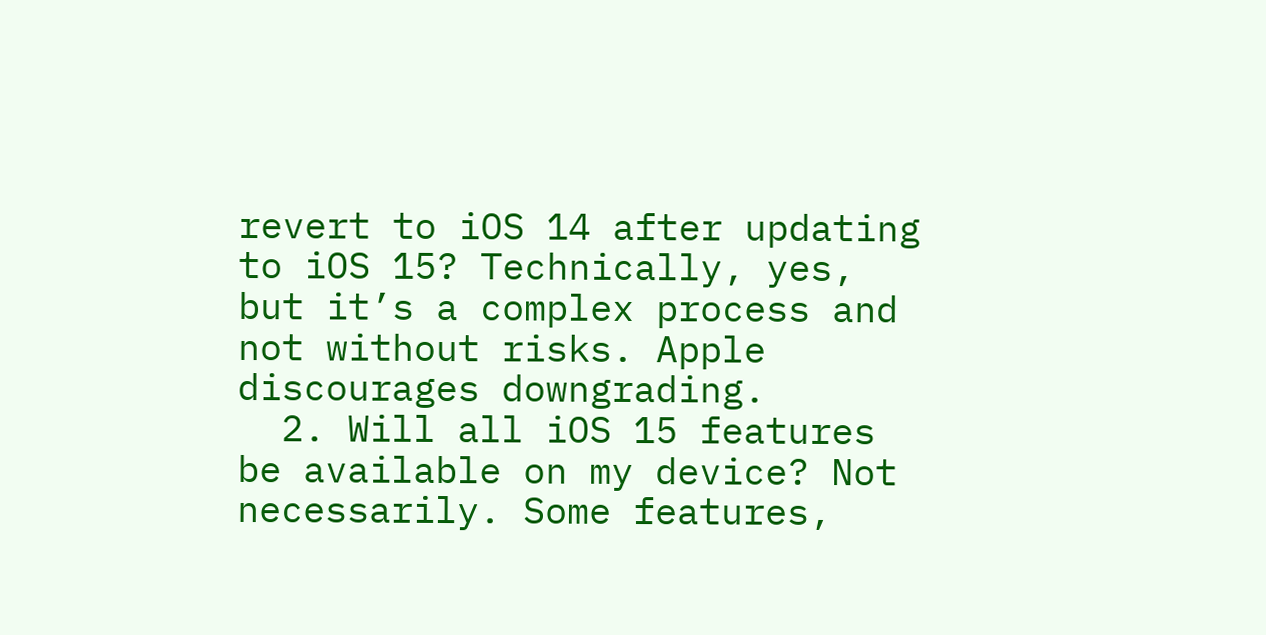revert to iOS 14 after updating to iOS 15? Technically, yes, but it’s a complex process and not without risks. Apple discourages downgrading.
  2. Will all iOS 15 features be available on my device? Not necessarily. Some features,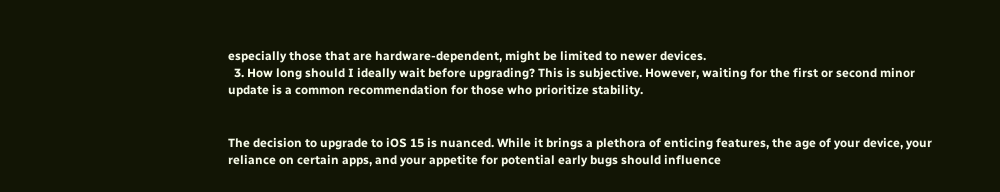especially those that are hardware-dependent, might be limited to newer devices.
  3. How long should I ideally wait before upgrading? This is subjective. However, waiting for the first or second minor update is a common recommendation for those who prioritize stability.


The decision to upgrade to iOS 15 is nuanced. While it brings a plethora of enticing features, the age of your device, your reliance on certain apps, and your appetite for potential early bugs should influence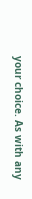your choice. As with any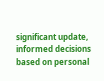significant update, informed decisions based on personal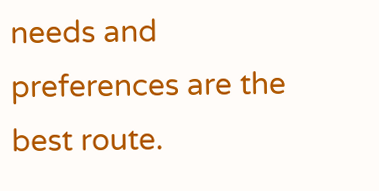needs and preferences are the best route.